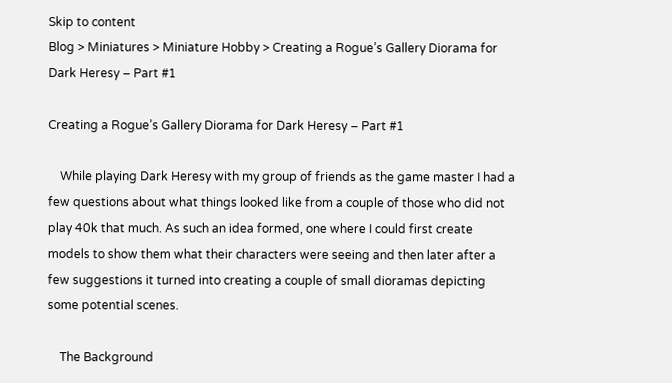Skip to content
Blog > Miniatures > Miniature Hobby > Creating a Rogue’s Gallery Diorama for Dark Heresy – Part #1

Creating a Rogue’s Gallery Diorama for Dark Heresy – Part #1

    While playing Dark Heresy with my group of friends as the game master I had a few questions about what things looked like from a couple of those who did not play 40k that much. As such an idea formed, one where I could first create models to show them what their characters were seeing and then later after a few suggestions it turned into creating a couple of small dioramas depicting some potential scenes.

    The Background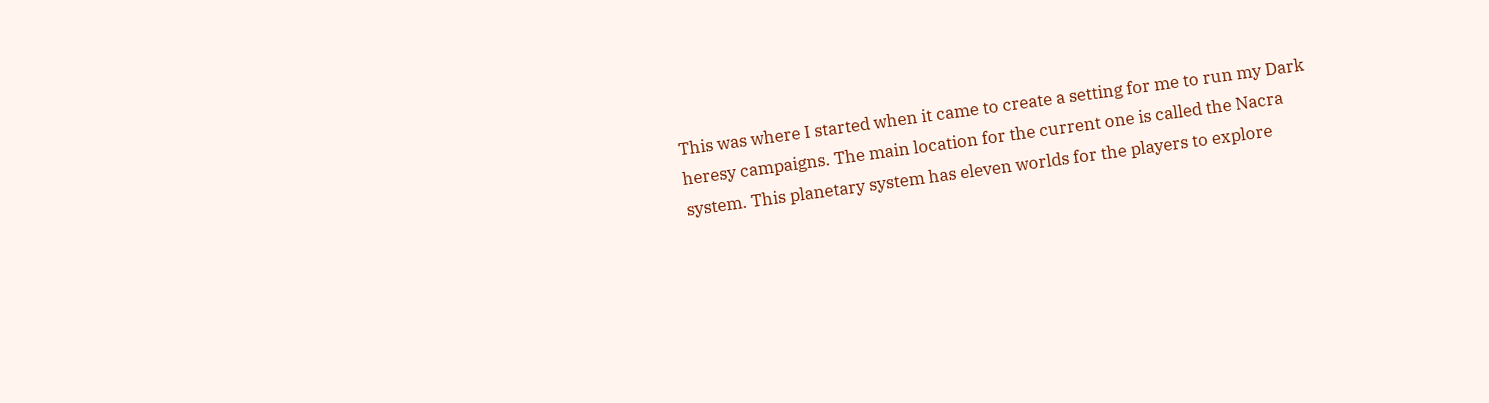This was where I started when it came to create a setting for me to run my Dark heresy campaigns. The main location for the current one is called the Nacra system. This planetary system has eleven worlds for the players to explore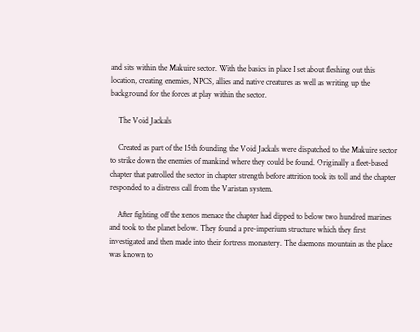and sits within the Makuire sector. With the basics in place I set about fleshing out this location, creating enemies, NPCS, allies and native creatures as well as writing up the background for the forces at play within the sector.

    The Void Jackals

    Created as part of the 15th founding the Void Jackals were dispatched to the Makuire sector to strike down the enemies of mankind where they could be found. Originally a fleet-based chapter that patrolled the sector in chapter strength before attrition took its toll and the chapter responded to a distress call from the Varistan system.

    After fighting off the xenos menace the chapter had dipped to below two hundred marines and took to the planet below. They found a pre-imperium structure which they first investigated and then made into their fortress monastery. The daemons mountain as the place was known to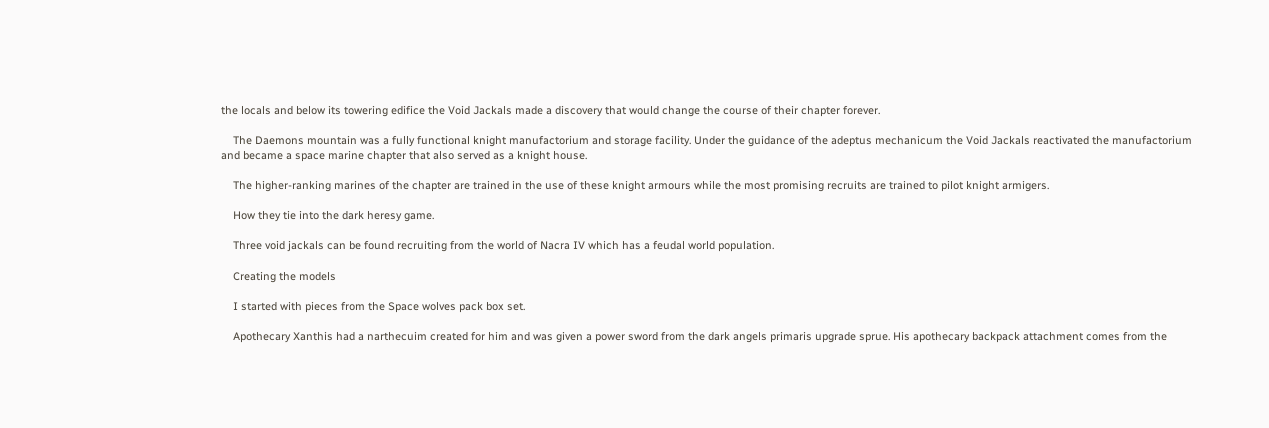the locals and below its towering edifice the Void Jackals made a discovery that would change the course of their chapter forever.

    The Daemons mountain was a fully functional knight manufactorium and storage facility. Under the guidance of the adeptus mechanicum the Void Jackals reactivated the manufactorium and became a space marine chapter that also served as a knight house.

    The higher-ranking marines of the chapter are trained in the use of these knight armours while the most promising recruits are trained to pilot knight armigers.

    How they tie into the dark heresy game.

    Three void jackals can be found recruiting from the world of Nacra IV which has a feudal world population.

    Creating the models

    I started with pieces from the Space wolves pack box set.

    Apothecary Xanthis had a narthecuim created for him and was given a power sword from the dark angels primaris upgrade sprue. His apothecary backpack attachment comes from the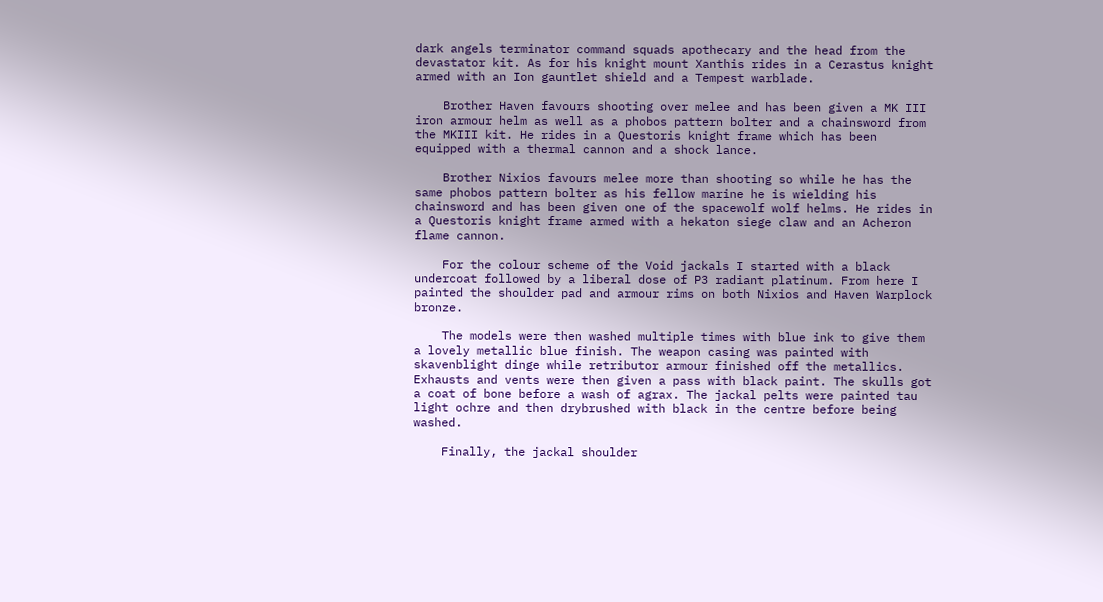dark angels terminator command squads apothecary and the head from the devastator kit. As for his knight mount Xanthis rides in a Cerastus knight armed with an Ion gauntlet shield and a Tempest warblade.

    Brother Haven favours shooting over melee and has been given a MK III iron armour helm as well as a phobos pattern bolter and a chainsword from the MKIII kit. He rides in a Questoris knight frame which has been equipped with a thermal cannon and a shock lance.

    Brother Nixios favours melee more than shooting so while he has the same phobos pattern bolter as his fellow marine he is wielding his chainsword and has been given one of the spacewolf wolf helms. He rides in a Questoris knight frame armed with a hekaton siege claw and an Acheron flame cannon.

    For the colour scheme of the Void jackals I started with a black undercoat followed by a liberal dose of P3 radiant platinum. From here I painted the shoulder pad and armour rims on both Nixios and Haven Warplock bronze.

    The models were then washed multiple times with blue ink to give them a lovely metallic blue finish. The weapon casing was painted with skavenblight dinge while retributor armour finished off the metallics. Exhausts and vents were then given a pass with black paint. The skulls got a coat of bone before a wash of agrax. The jackal pelts were painted tau light ochre and then drybrushed with black in the centre before being washed.

    Finally, the jackal shoulder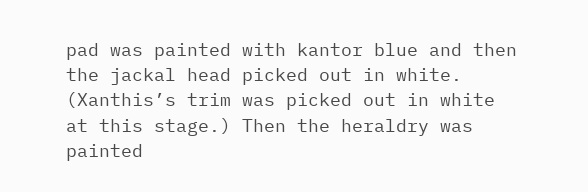pad was painted with kantor blue and then the jackal head picked out in white. (Xanthis’s trim was picked out in white at this stage.) Then the heraldry was painted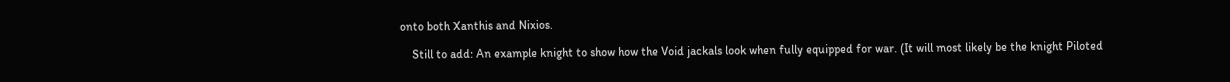onto both Xanthis and Nixios.

    Still to add: An example knight to show how the Void jackals look when fully equipped for war. (It will most likely be the knight Piloted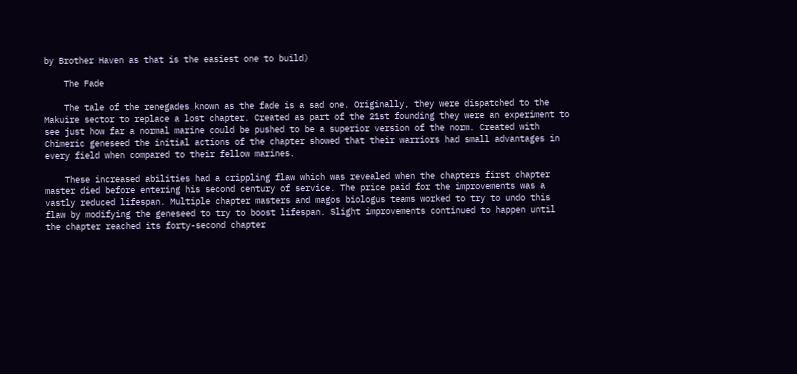by Brother Haven as that is the easiest one to build)

    The Fade

    The tale of the renegades known as the fade is a sad one. Originally, they were dispatched to the Makuire sector to replace a lost chapter. Created as part of the 21st founding they were an experiment to see just how far a normal marine could be pushed to be a superior version of the norm. Created with Chimeric geneseed the initial actions of the chapter showed that their warriors had small advantages in every field when compared to their fellow marines.

    These increased abilities had a crippling flaw which was revealed when the chapters first chapter master died before entering his second century of service. The price paid for the improvements was a vastly reduced lifespan. Multiple chapter masters and magos biologus teams worked to try to undo this flaw by modifying the geneseed to try to boost lifespan. Slight improvements continued to happen until the chapter reached its forty-second chapter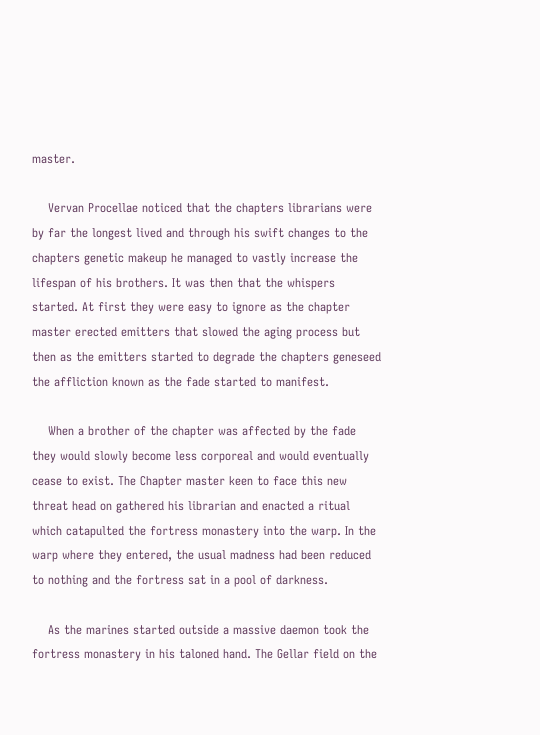master.

    Vervan Procellae noticed that the chapters librarians were by far the longest lived and through his swift changes to the chapters genetic makeup he managed to vastly increase the lifespan of his brothers. It was then that the whispers started. At first they were easy to ignore as the chapter master erected emitters that slowed the aging process but then as the emitters started to degrade the chapters geneseed the affliction known as the fade started to manifest.

    When a brother of the chapter was affected by the fade they would slowly become less corporeal and would eventually cease to exist. The Chapter master keen to face this new threat head on gathered his librarian and enacted a ritual which catapulted the fortress monastery into the warp. In the warp where they entered, the usual madness had been reduced to nothing and the fortress sat in a pool of darkness.

    As the marines started outside a massive daemon took the fortress monastery in his taloned hand. The Gellar field on the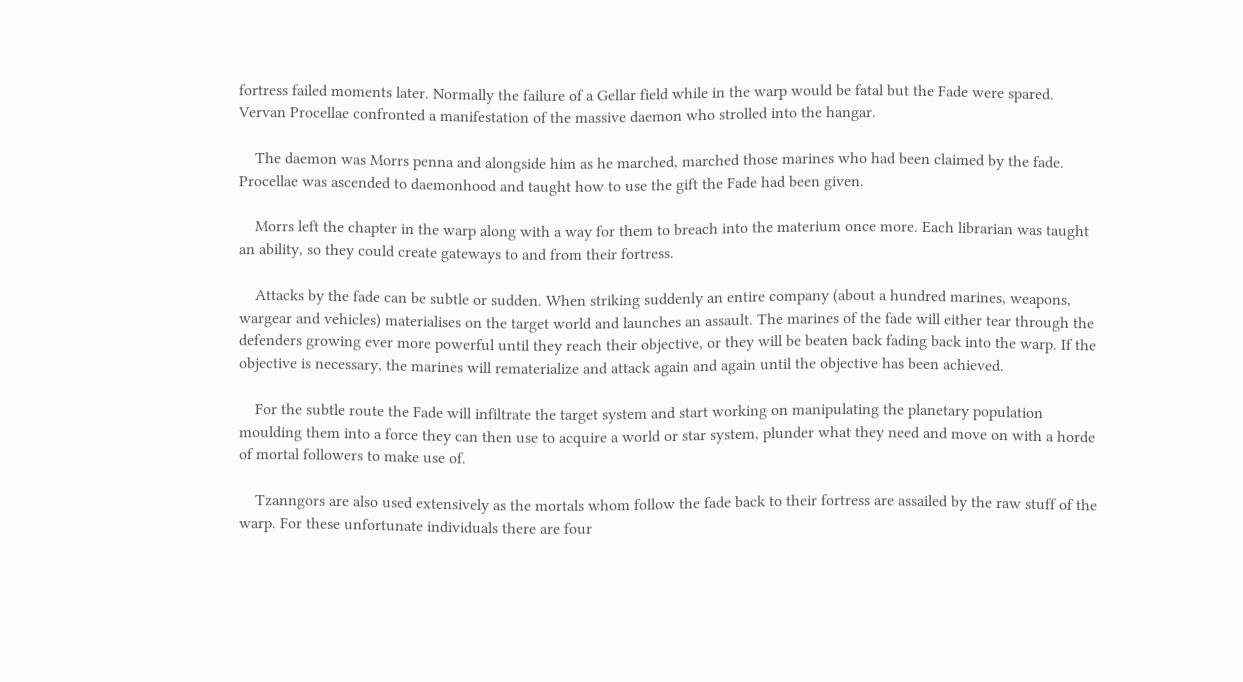fortress failed moments later. Normally the failure of a Gellar field while in the warp would be fatal but the Fade were spared. Vervan Procellae confronted a manifestation of the massive daemon who strolled into the hangar.

    The daemon was Morrs penna and alongside him as he marched, marched those marines who had been claimed by the fade. Procellae was ascended to daemonhood and taught how to use the gift the Fade had been given.

    Morrs left the chapter in the warp along with a way for them to breach into the materium once more. Each librarian was taught an ability, so they could create gateways to and from their fortress.

    Attacks by the fade can be subtle or sudden. When striking suddenly an entire company (about a hundred marines, weapons, wargear and vehicles) materialises on the target world and launches an assault. The marines of the fade will either tear through the defenders growing ever more powerful until they reach their objective, or they will be beaten back fading back into the warp. If the objective is necessary, the marines will rematerialize and attack again and again until the objective has been achieved.

    For the subtle route the Fade will infiltrate the target system and start working on manipulating the planetary population moulding them into a force they can then use to acquire a world or star system, plunder what they need and move on with a horde of mortal followers to make use of.

    Tzanngors are also used extensively as the mortals whom follow the fade back to their fortress are assailed by the raw stuff of the warp. For these unfortunate individuals there are four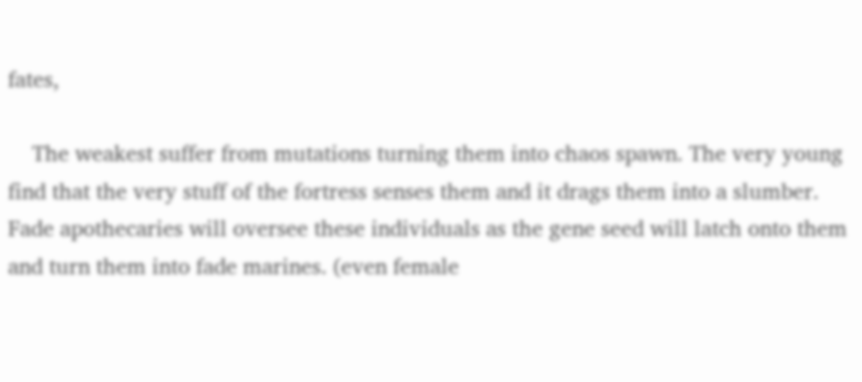fates,

    The weakest suffer from mutations turning them into chaos spawn. The very young find that the very stuff of the fortress senses them and it drags them into a slumber. Fade apothecaries will oversee these individuals as the gene seed will latch onto them and turn them into fade marines. (even female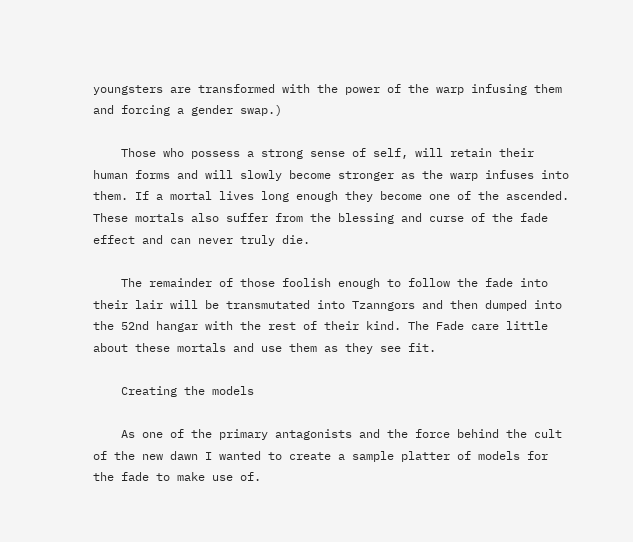youngsters are transformed with the power of the warp infusing them and forcing a gender swap.)

    Those who possess a strong sense of self, will retain their human forms and will slowly become stronger as the warp infuses into them. If a mortal lives long enough they become one of the ascended. These mortals also suffer from the blessing and curse of the fade effect and can never truly die.

    The remainder of those foolish enough to follow the fade into their lair will be transmutated into Tzanngors and then dumped into the 52nd hangar with the rest of their kind. The Fade care little about these mortals and use them as they see fit.

    Creating the models

    As one of the primary antagonists and the force behind the cult of the new dawn I wanted to create a sample platter of models for the fade to make use of.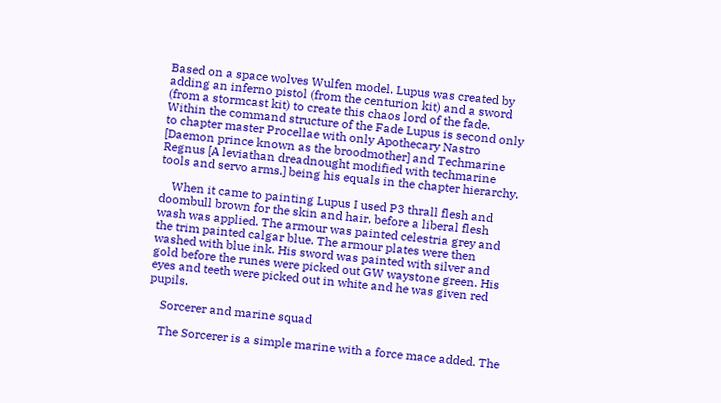Based on a space wolves Wulfen model. Lupus was created by adding an inferno pistol (from the centurion kit) and a sword (from a stormcast kit) to create this chaos lord of the fade. Within the command structure of the Fade Lupus is second only to chapter master Procellae with only Apothecary Nastro [Daemon prince known as the broodmother] and Techmarine Regnus [A leviathan dreadnought modified with techmarine tools and servo arms.] being his equals in the chapter hierarchy.

    When it came to painting Lupus I used P3 thrall flesh and doombull brown for the skin and hair, before a liberal flesh wash was applied. The armour was painted celestria grey and the trim painted calgar blue. The armour plates were then washed with blue ink. His sword was painted with silver and gold before the runes were picked out GW waystone green. His eyes and teeth were picked out in white and he was given red pupils.

    Sorcerer and marine squad

    The Sorcerer is a simple marine with a force mace added. The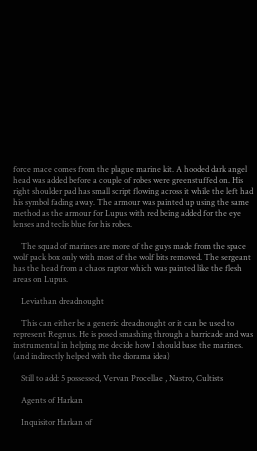force mace comes from the plague marine kit. A hooded dark angel head was added before a couple of robes were greenstuffed on. His right shoulder pad has small script flowing across it while the left had his symbol fading away. The armour was painted up using the same method as the armour for Lupus with red being added for the eye lenses and teclis blue for his robes.

    The squad of marines are more of the guys made from the space wolf pack box only with most of the wolf bits removed. The sergeant has the head from a chaos raptor which was painted like the flesh areas on Lupus.

    Leviathan dreadnought

    This can either be a generic dreadnought or it can be used to represent Regnus. He is posed smashing through a barricade and was instrumental in helping me decide how I should base the marines. (and indirectly helped with the diorama idea)

    Still to add: 5 possessed, Vervan Procellae , Nastro, Cultists

    Agents of Harkan

    Inquisitor Harkan of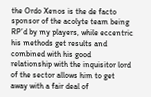the Ordo Xenos is the de facto sponsor of the acolyte team being RP’d by my players, while eccentric his methods get results and combined with his good relationship with the inquisitor lord of the sector allows him to get away with a fair deal of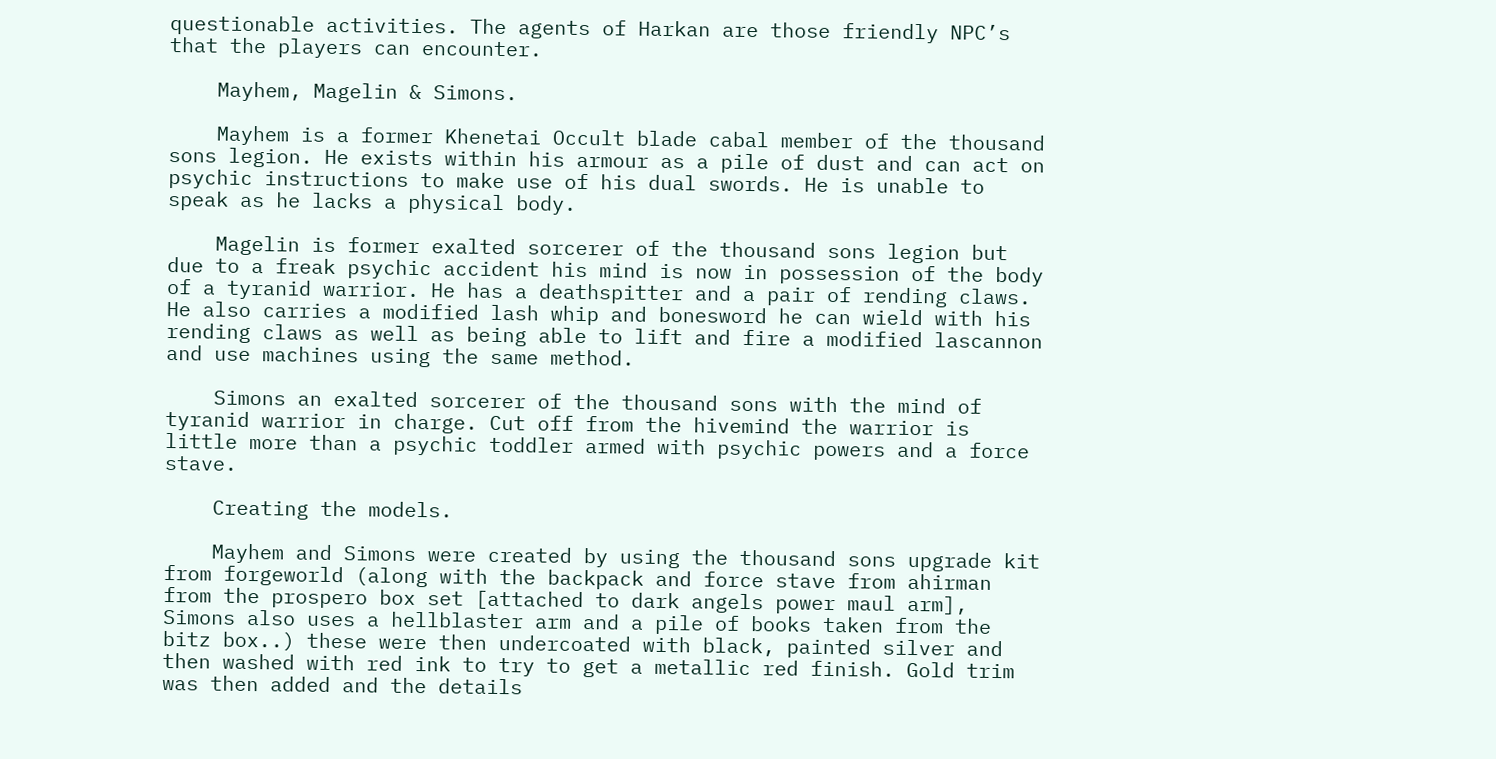questionable activities. The agents of Harkan are those friendly NPC’s that the players can encounter.

    Mayhem, Magelin & Simons.

    Mayhem is a former Khenetai Occult blade cabal member of the thousand sons legion. He exists within his armour as a pile of dust and can act on psychic instructions to make use of his dual swords. He is unable to speak as he lacks a physical body.

    Magelin is former exalted sorcerer of the thousand sons legion but due to a freak psychic accident his mind is now in possession of the body of a tyranid warrior. He has a deathspitter and a pair of rending claws. He also carries a modified lash whip and bonesword he can wield with his rending claws as well as being able to lift and fire a modified lascannon and use machines using the same method.

    Simons an exalted sorcerer of the thousand sons with the mind of tyranid warrior in charge. Cut off from the hivemind the warrior is little more than a psychic toddler armed with psychic powers and a force stave.

    Creating the models.

    Mayhem and Simons were created by using the thousand sons upgrade kit from forgeworld (along with the backpack and force stave from ahirman from the prospero box set [attached to dark angels power maul arm], Simons also uses a hellblaster arm and a pile of books taken from the bitz box..) these were then undercoated with black, painted silver and then washed with red ink to try to get a metallic red finish. Gold trim was then added and the details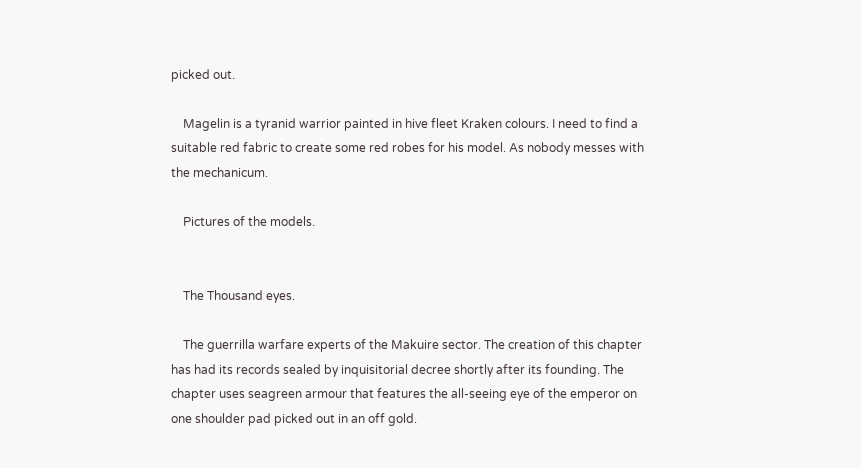picked out.

    Magelin is a tyranid warrior painted in hive fleet Kraken colours. I need to find a suitable red fabric to create some red robes for his model. As nobody messes with the mechanicum.

    Pictures of the models.


    The Thousand eyes.

    The guerrilla warfare experts of the Makuire sector. The creation of this chapter has had its records sealed by inquisitorial decree shortly after its founding. The chapter uses seagreen armour that features the all-seeing eye of the emperor on one shoulder pad picked out in an off gold.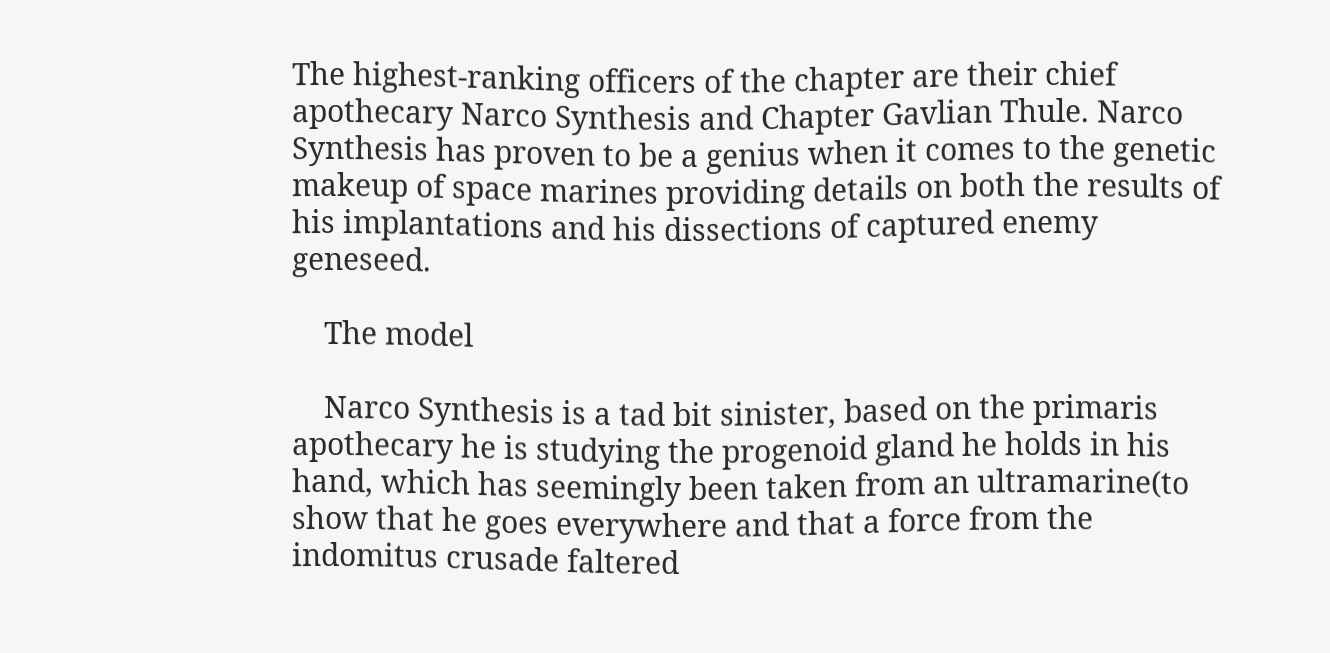The highest-ranking officers of the chapter are their chief apothecary Narco Synthesis and Chapter Gavlian Thule. Narco Synthesis has proven to be a genius when it comes to the genetic makeup of space marines providing details on both the results of his implantations and his dissections of captured enemy geneseed.

    The model

    Narco Synthesis is a tad bit sinister, based on the primaris apothecary he is studying the progenoid gland he holds in his hand, which has seemingly been taken from an ultramarine(to show that he goes everywhere and that a force from the indomitus crusade faltered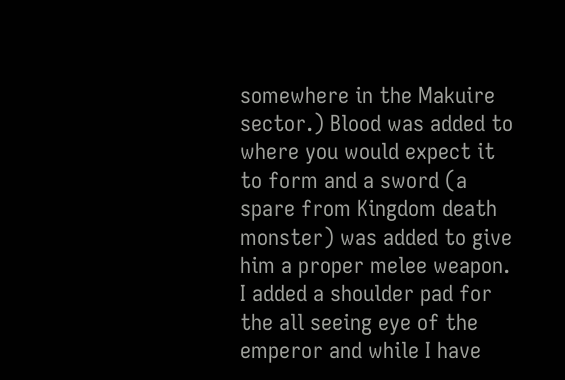somewhere in the Makuire sector.) Blood was added to where you would expect it to form and a sword (a spare from Kingdom death monster) was added to give him a proper melee weapon. I added a shoulder pad for the all seeing eye of the emperor and while I have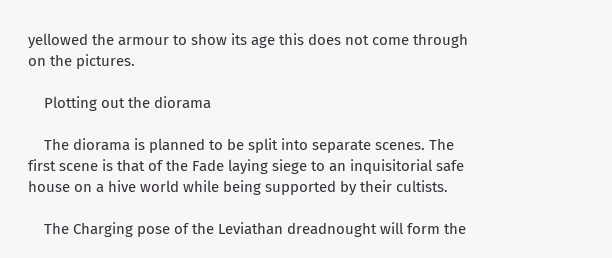yellowed the armour to show its age this does not come through on the pictures.

    Plotting out the diorama

    The diorama is planned to be split into separate scenes. The first scene is that of the Fade laying siege to an inquisitorial safe house on a hive world while being supported by their cultists.

    The Charging pose of the Leviathan dreadnought will form the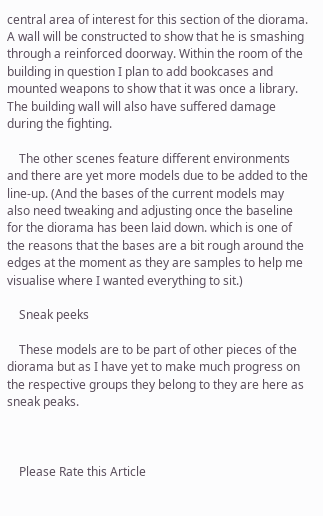central area of interest for this section of the diorama. A wall will be constructed to show that he is smashing through a reinforced doorway. Within the room of the building in question I plan to add bookcases and mounted weapons to show that it was once a library. The building wall will also have suffered damage during the fighting.

    The other scenes feature different environments and there are yet more models due to be added to the line-up. (And the bases of the current models may also need tweaking and adjusting once the baseline for the diorama has been laid down. which is one of the reasons that the bases are a bit rough around the edges at the moment as they are samples to help me visualise where I wanted everything to sit.)

    Sneak peeks

    These models are to be part of other pieces of the diorama but as I have yet to make much progress on the respective groups they belong to they are here as sneak peaks.



    Please Rate this Article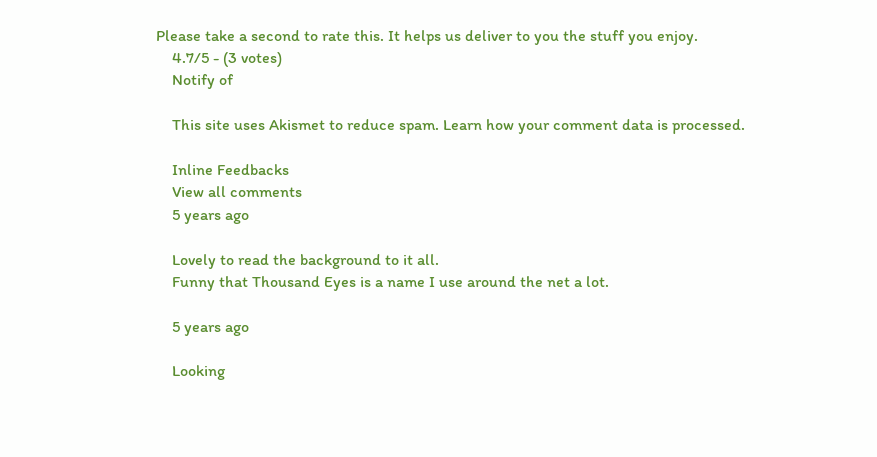Please take a second to rate this. It helps us deliver to you the stuff you enjoy.
    4.7/5 - (3 votes)
    Notify of

    This site uses Akismet to reduce spam. Learn how your comment data is processed.

    Inline Feedbacks
    View all comments
    5 years ago

    Lovely to read the background to it all.
    Funny that Thousand Eyes is a name I use around the net a lot.

    5 years ago

    Looking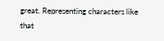great. Representing characters like that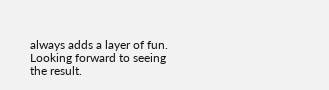always adds a layer of fun. Looking forward to seeing the result.